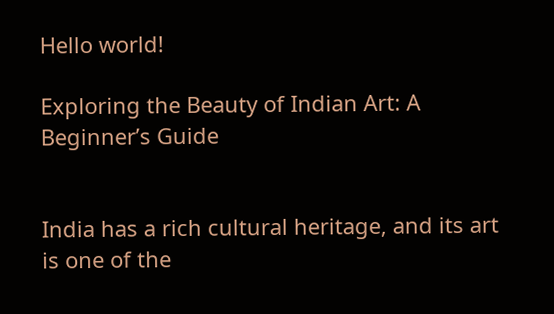Hello world!

Exploring the Beauty of Indian Art: A Beginner’s Guide


India has a rich cultural heritage, and its art is one of the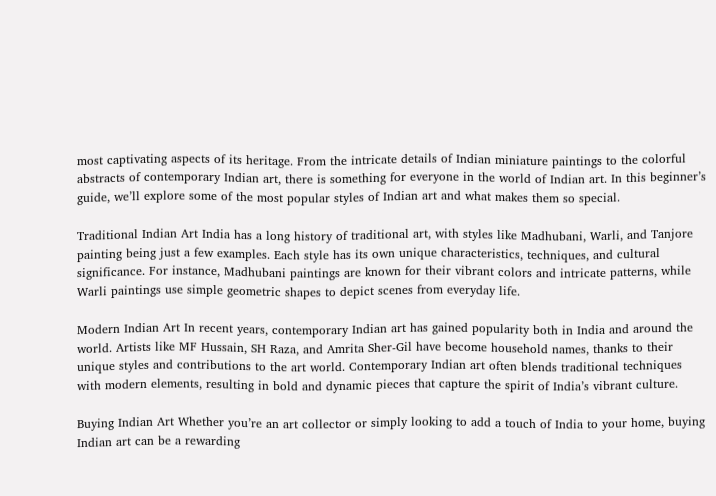most captivating aspects of its heritage. From the intricate details of Indian miniature paintings to the colorful abstracts of contemporary Indian art, there is something for everyone in the world of Indian art. In this beginner’s guide, we’ll explore some of the most popular styles of Indian art and what makes them so special.

Traditional Indian Art India has a long history of traditional art, with styles like Madhubani, Warli, and Tanjore painting being just a few examples. Each style has its own unique characteristics, techniques, and cultural significance. For instance, Madhubani paintings are known for their vibrant colors and intricate patterns, while Warli paintings use simple geometric shapes to depict scenes from everyday life.

Modern Indian Art In recent years, contemporary Indian art has gained popularity both in India and around the world. Artists like MF Hussain, SH Raza, and Amrita Sher-Gil have become household names, thanks to their unique styles and contributions to the art world. Contemporary Indian art often blends traditional techniques with modern elements, resulting in bold and dynamic pieces that capture the spirit of India’s vibrant culture.

Buying Indian Art Whether you’re an art collector or simply looking to add a touch of India to your home, buying Indian art can be a rewarding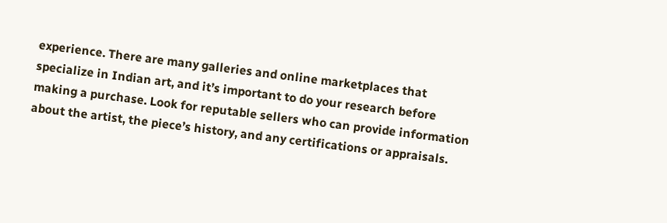experience. There are many galleries and online marketplaces that specialize in Indian art, and it’s important to do your research before making a purchase. Look for reputable sellers who can provide information about the artist, the piece’s history, and any certifications or appraisals.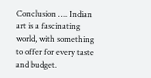Conclusion …. Indian art is a fascinating world, with something to offer for every taste and budget.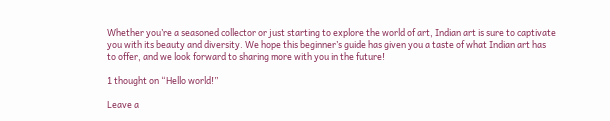Whether you’re a seasoned collector or just starting to explore the world of art, Indian art is sure to captivate you with its beauty and diversity. We hope this beginner’s guide has given you a taste of what Indian art has to offer, and we look forward to sharing more with you in the future!

1 thought on “Hello world!”

Leave a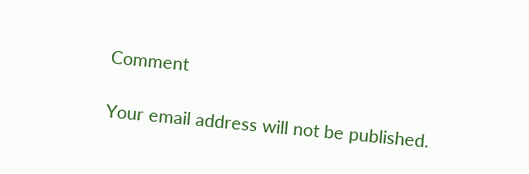Comment

Your email address will not be published.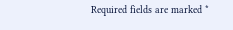Required fields are marked *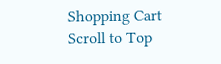Shopping Cart
Scroll to Top